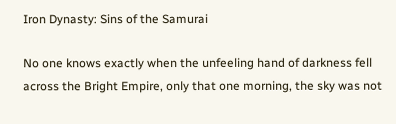Iron Dynasty: Sins of the Samurai

No one knows exactly when the unfeeling hand of darkness fell across the Bright Empire, only that one morning, the sky was not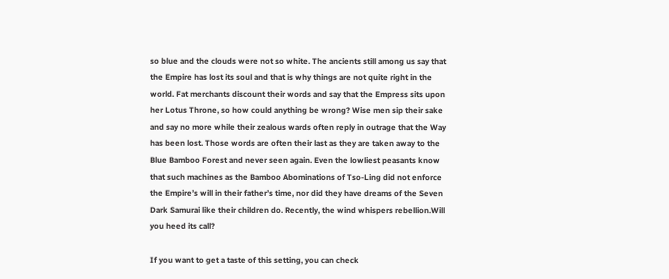so blue and the clouds were not so white. The ancients still among us say that the Empire has lost its soul and that is why things are not quite right in the world. Fat merchants discount their words and say that the Empress sits upon her Lotus Throne, so how could anything be wrong? Wise men sip their sake and say no more while their zealous wards often reply in outrage that the Way has been lost. Those words are often their last as they are taken away to the Blue Bamboo Forest and never seen again. Even the lowliest peasants know that such machines as the Bamboo Abominations of Tso-Ling did not enforce the Empire’s will in their father’s time, nor did they have dreams of the Seven Dark Samurai like their children do. Recently, the wind whispers rebellion.Will you heed its call?

If you want to get a taste of this setting, you can check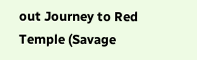out Journey to Red Temple (Savage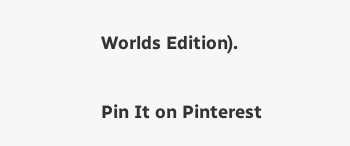Worlds Edition).

Pin It on Pinterest